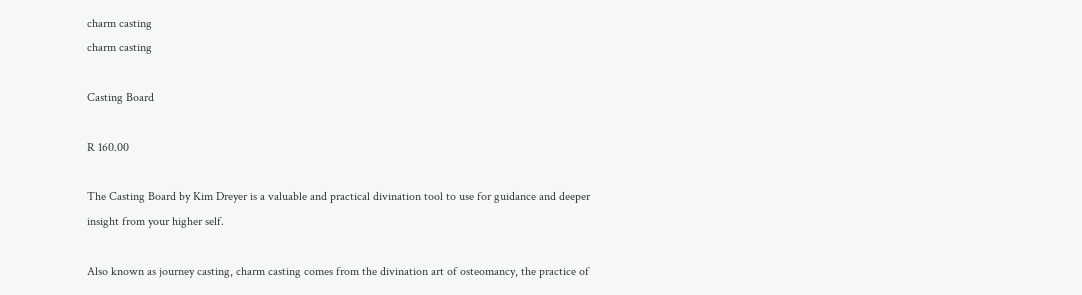charm casting
charm casting

Casting Board

R 160.00

The Casting Board by Kim Dreyer is a valuable and practical divination tool to use for guidance and deeper insight from your higher self.

Also known as journey casting, charm casting comes from the divination art of osteomancy, the practice of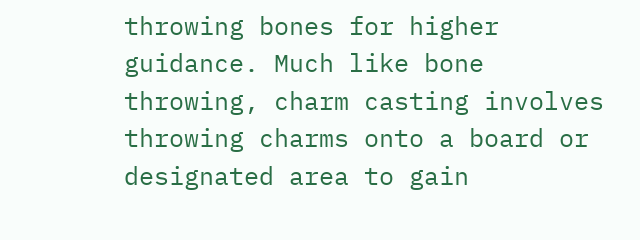throwing bones for higher guidance. Much like bone throwing, charm casting involves throwing charms onto a board or designated area to gain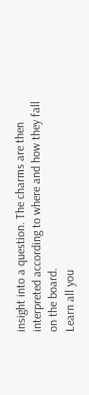insight into a question. The charms are then interpreted according to where and how they fall on the board.
Learn all you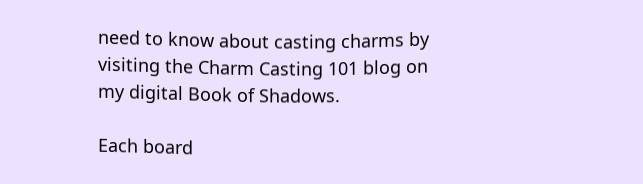need to know about casting charms by visiting the Charm Casting 101 blog on my digital Book of Shadows.

Each board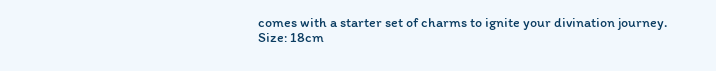comes with a starter set of charms to ignite your divination journey.
Size: 18cm